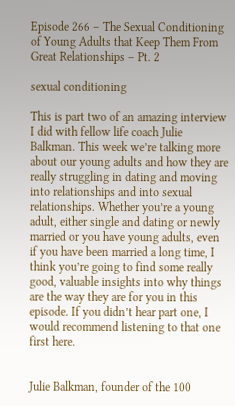Episode 266 – The Sexual Conditioning of Young Adults that Keep Them From Great Relationships – Pt. 2

sexual conditioning

This is part two of an amazing interview I did with fellow life coach Julie Balkman. This week we’re talking more about our young adults and how they are really struggling in dating and moving into relationships and into sexual relationships. Whether you’re a young adult, either single and dating or newly married or you have young adults, even if you have been married a long time, I think you’re going to find some really good, valuable insights into why things are the way they are for you in this episode. If you didn’t hear part one, I would recommend listening to that one first here.


Julie Balkman, founder of the 100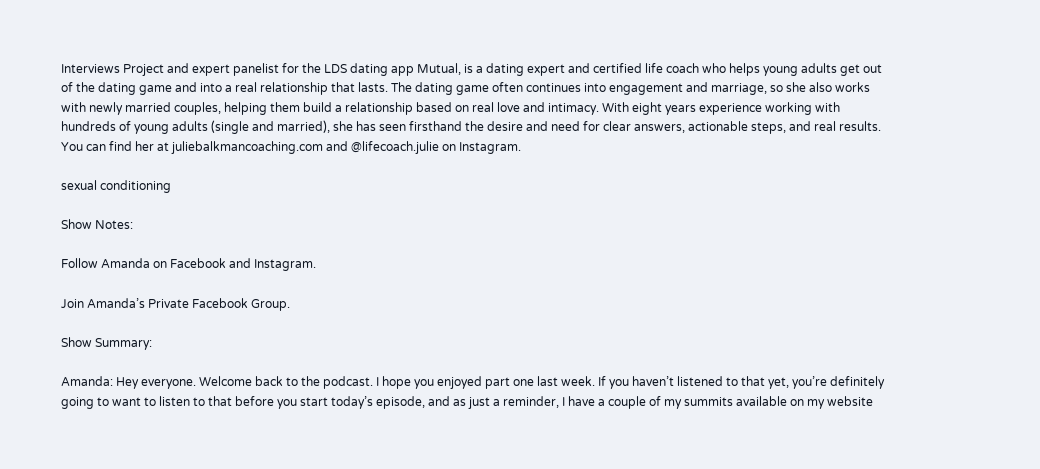Interviews Project and expert panelist for the LDS dating app Mutual, is a dating expert and certified life coach who helps young adults get out of the dating game and into a real relationship that lasts. The dating game often continues into engagement and marriage, so she also works with newly married couples, helping them build a relationship based on real love and intimacy. With eight years experience working with hundreds of young adults (single and married), she has seen firsthand the desire and need for clear answers, actionable steps, and real results. You can find her at juliebalkmancoaching.com and @lifecoach.julie on Instagram.

sexual conditioning

Show Notes:

Follow Amanda on Facebook and Instagram.

Join Amanda’s Private Facebook Group.

Show Summary:

Amanda: Hey everyone. Welcome back to the podcast. I hope you enjoyed part one last week. If you haven’t listened to that yet, you’re definitely going to want to listen to that before you start today’s episode, and as just a reminder, I have a couple of my summits available on my website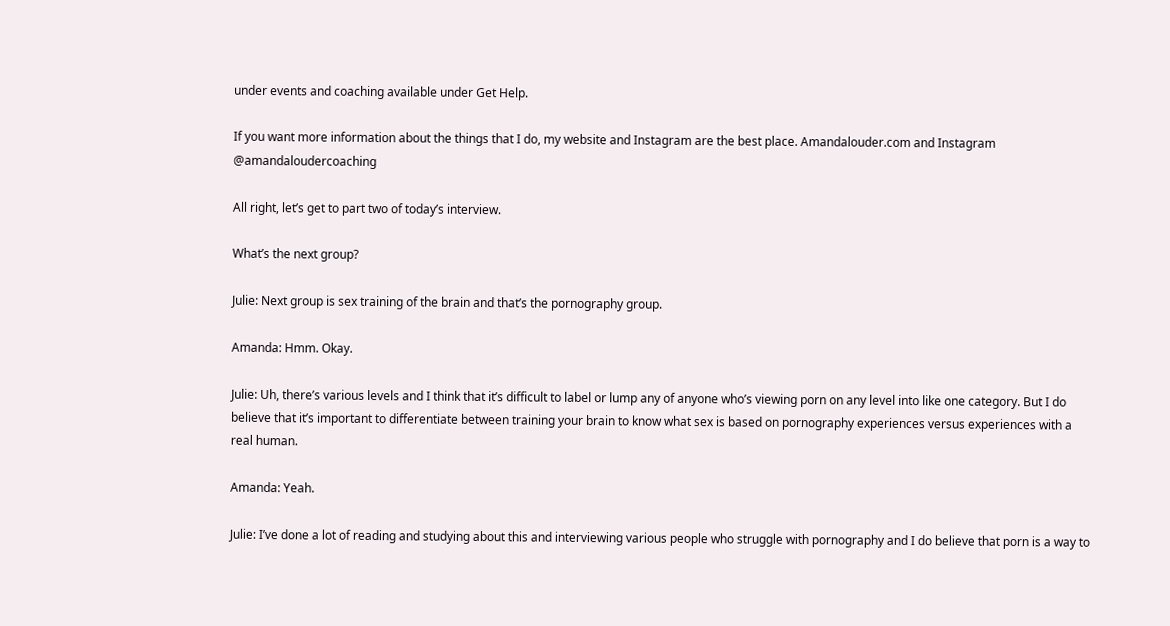under events and coaching available under Get Help.

If you want more information about the things that I do, my website and Instagram are the best place. Amandalouder.com and Instagram @amandaloudercoaching

All right, let’s get to part two of today’s interview.

What’s the next group?

Julie: Next group is sex training of the brain and that’s the pornography group.

Amanda: Hmm. Okay.

Julie: Uh, there’s various levels and I think that it’s difficult to label or lump any of anyone who’s viewing porn on any level into like one category. But I do believe that it’s important to differentiate between training your brain to know what sex is based on pornography experiences versus experiences with a real human.

Amanda: Yeah.

Julie: I’ve done a lot of reading and studying about this and interviewing various people who struggle with pornography and I do believe that porn is a way to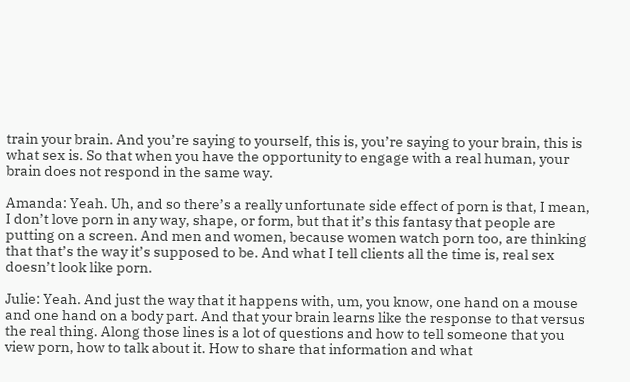train your brain. And you’re saying to yourself, this is, you’re saying to your brain, this is what sex is. So that when you have the opportunity to engage with a real human, your brain does not respond in the same way.

Amanda: Yeah. Uh, and so there’s a really unfortunate side effect of porn is that, I mean, I don’t love porn in any way, shape, or form, but that it’s this fantasy that people are putting on a screen. And men and women, because women watch porn too, are thinking that that’s the way it’s supposed to be. And what I tell clients all the time is, real sex doesn’t look like porn.

Julie: Yeah. And just the way that it happens with, um, you know, one hand on a mouse and one hand on a body part. And that your brain learns like the response to that versus the real thing. Along those lines is a lot of questions and how to tell someone that you view porn, how to talk about it. How to share that information and what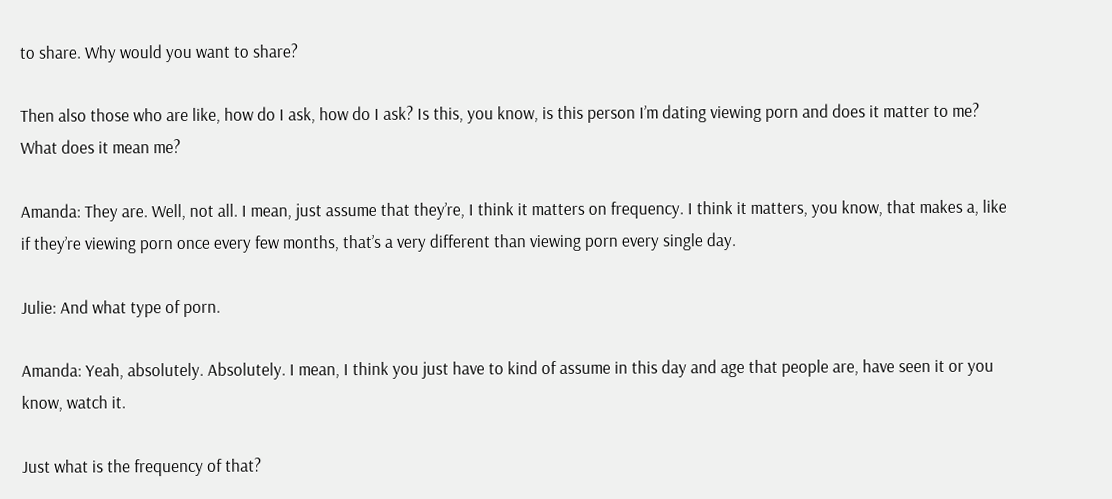to share. Why would you want to share?

Then also those who are like, how do I ask, how do I ask? Is this, you know, is this person I’m dating viewing porn and does it matter to me? What does it mean me?

Amanda: They are. Well, not all. I mean, just assume that they’re, I think it matters on frequency. I think it matters, you know, that makes a, like if they’re viewing porn once every few months, that’s a very different than viewing porn every single day.

Julie: And what type of porn.

Amanda: Yeah, absolutely. Absolutely. I mean, I think you just have to kind of assume in this day and age that people are, have seen it or you know, watch it.

Just what is the frequency of that?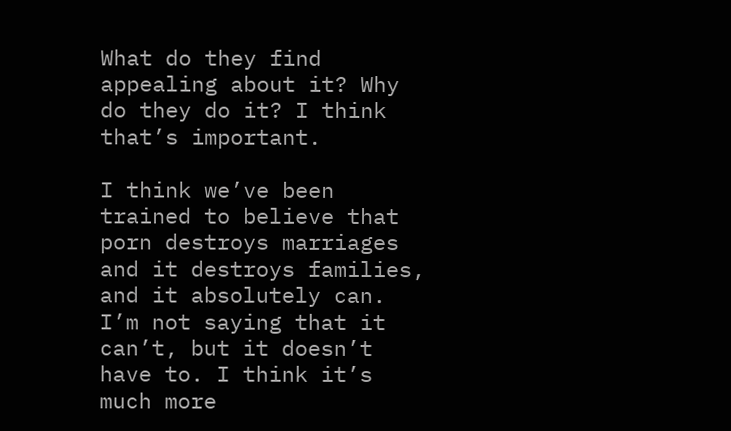What do they find appealing about it? Why do they do it? I think that’s important.

I think we’ve been trained to believe that porn destroys marriages and it destroys families, and it absolutely can. I’m not saying that it can’t, but it doesn’t have to. I think it’s much more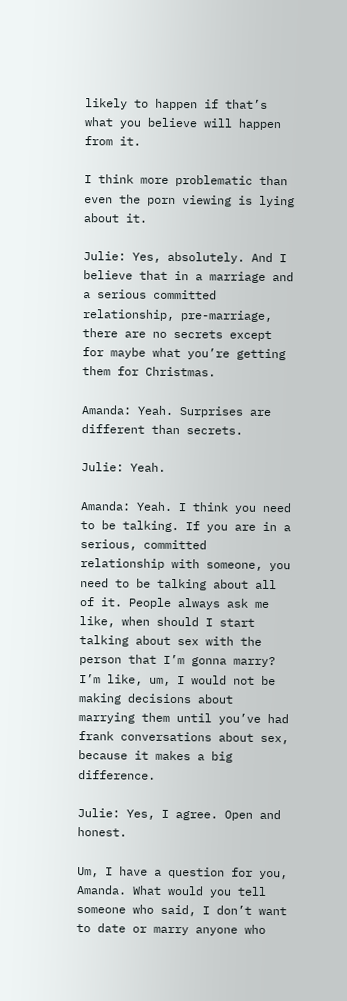likely to happen if that’s what you believe will happen from it.

I think more problematic than even the porn viewing is lying about it.

Julie: Yes, absolutely. And I believe that in a marriage and a serious committed relationship, pre-marriage, there are no secrets except for maybe what you’re getting them for Christmas.

Amanda: Yeah. Surprises are different than secrets.

Julie: Yeah.

Amanda: Yeah. I think you need to be talking. If you are in a serious, committed relationship with someone, you need to be talking about all of it. People always ask me like, when should I start talking about sex with the person that I’m gonna marry? I’m like, um, I would not be making decisions about marrying them until you’ve had frank conversations about sex, because it makes a big difference.

Julie: Yes, I agree. Open and honest.

Um, I have a question for you, Amanda. What would you tell someone who said, I don’t want to date or marry anyone who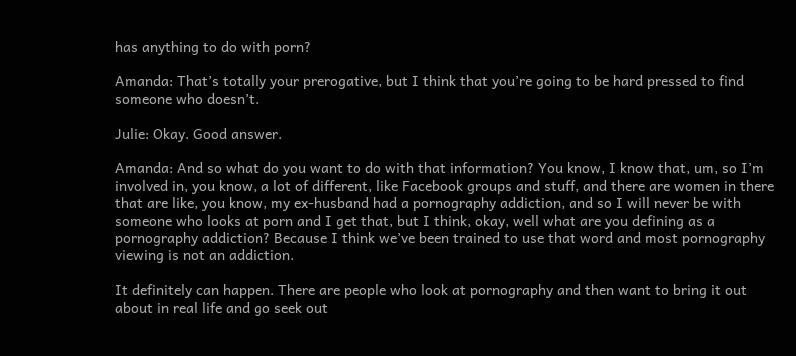has anything to do with porn?

Amanda: That’s totally your prerogative, but I think that you’re going to be hard pressed to find someone who doesn’t.

Julie: Okay. Good answer.

Amanda: And so what do you want to do with that information? You know, I know that, um, so I’m involved in, you know, a lot of different, like Facebook groups and stuff, and there are women in there that are like, you know, my ex-husband had a pornography addiction, and so I will never be with someone who looks at porn and I get that, but I think, okay, well what are you defining as a pornography addiction? Because I think we’ve been trained to use that word and most pornography viewing is not an addiction.

It definitely can happen. There are people who look at pornography and then want to bring it out about in real life and go seek out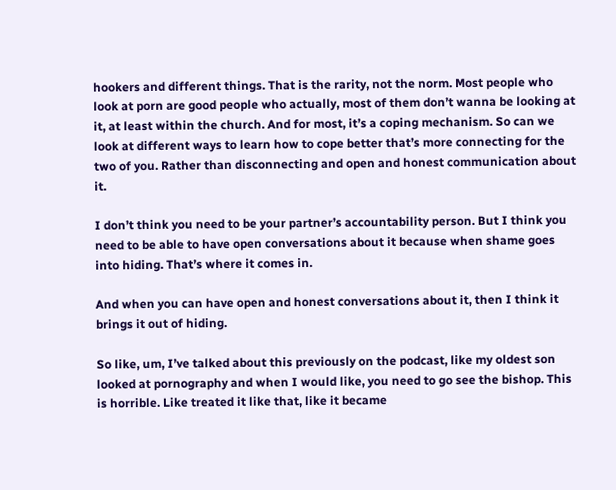hookers and different things. That is the rarity, not the norm. Most people who look at porn are good people who actually, most of them don’t wanna be looking at it, at least within the church. And for most, it’s a coping mechanism. So can we look at different ways to learn how to cope better that’s more connecting for the two of you. Rather than disconnecting and open and honest communication about it.

I don’t think you need to be your partner’s accountability person. But I think you need to be able to have open conversations about it because when shame goes into hiding. That’s where it comes in.

And when you can have open and honest conversations about it, then I think it brings it out of hiding.

So like, um, I’ve talked about this previously on the podcast, like my oldest son looked at pornography and when I would like, you need to go see the bishop. This is horrible. Like treated it like that, like it became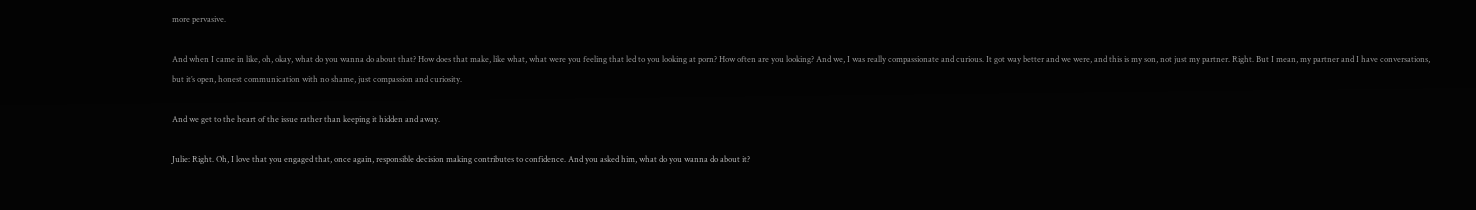more pervasive.

And when I came in like, oh, okay, what do you wanna do about that? How does that make, like what, what were you feeling that led to you looking at porn? How often are you looking? And we, I was really compassionate and curious. It got way better and we were, and this is my son, not just my partner. Right. But I mean, my partner and I have conversations, but it’s open, honest communication with no shame, just compassion and curiosity.

And we get to the heart of the issue rather than keeping it hidden and away.

Julie: Right. Oh, I love that you engaged that, once again, responsible decision making contributes to confidence. And you asked him, what do you wanna do about it?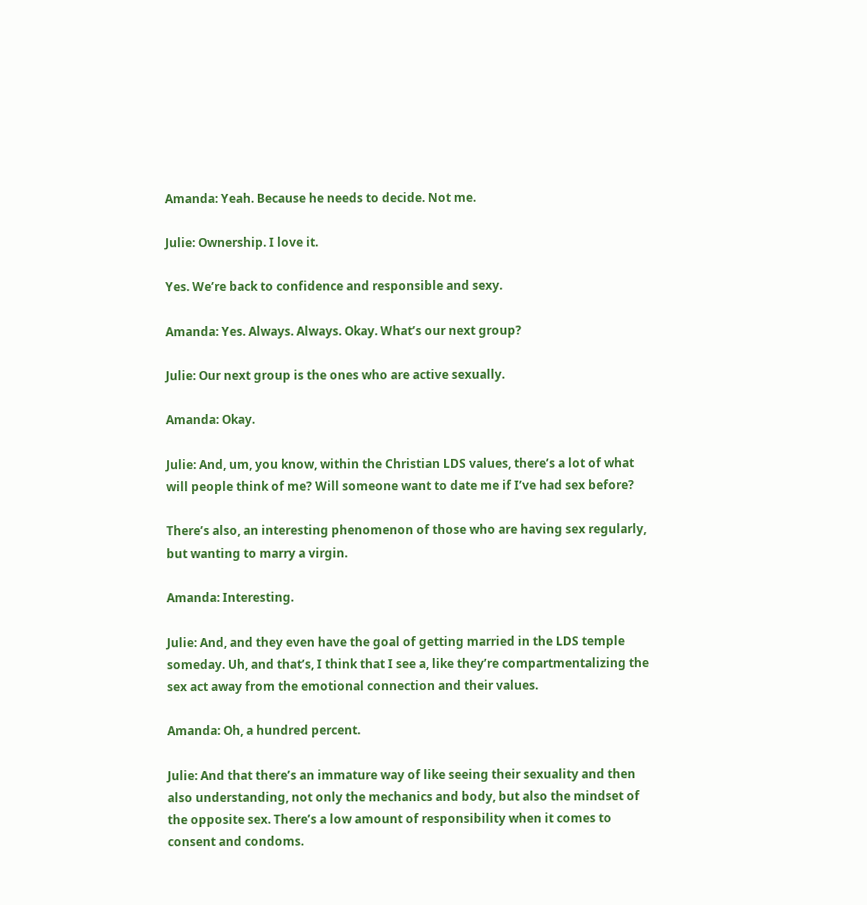Amanda: Yeah. Because he needs to decide. Not me.

Julie: Ownership. I love it.

Yes. We’re back to confidence and responsible and sexy.

Amanda: Yes. Always. Always. Okay. What’s our next group?

Julie: Our next group is the ones who are active sexually.

Amanda: Okay.

Julie: And, um, you know, within the Christian LDS values, there’s a lot of what will people think of me? Will someone want to date me if I’ve had sex before?

There’s also, an interesting phenomenon of those who are having sex regularly, but wanting to marry a virgin.

Amanda: Interesting.

Julie: And, and they even have the goal of getting married in the LDS temple someday. Uh, and that’s, I think that I see a, like they’re compartmentalizing the sex act away from the emotional connection and their values.

Amanda: Oh, a hundred percent.

Julie: And that there’s an immature way of like seeing their sexuality and then also understanding, not only the mechanics and body, but also the mindset of the opposite sex. There’s a low amount of responsibility when it comes to consent and condoms.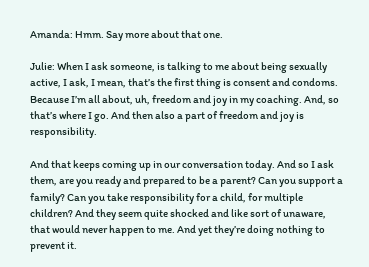Amanda: Hmm. Say more about that one.

Julie: When I ask someone, is talking to me about being sexually active, I ask, I mean, that’s the first thing is consent and condoms. Because I’m all about, uh, freedom and joy in my coaching. And, so that’s where I go. And then also a part of freedom and joy is responsibility.

And that keeps coming up in our conversation today. And so I ask them, are you ready and prepared to be a parent? Can you support a family? Can you take responsibility for a child, for multiple children? And they seem quite shocked and like sort of unaware, that would never happen to me. And yet they’re doing nothing to prevent it.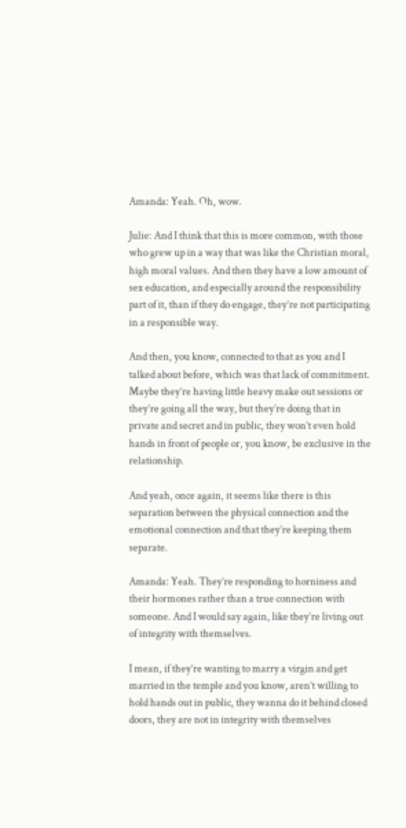Amanda: Yeah. Oh, wow.

Julie: And I think that this is more common, with those who grew up in a way that was like the Christian moral, high moral values. And then they have a low amount of sex education, and especially around the responsibility part of it, than if they do engage, they’re not participating in a responsible way.

And then, you know, connected to that as you and I talked about before, which was that lack of commitment. Maybe they’re having little heavy make out sessions or they’re going all the way, but they’re doing that in private and secret and in public, they won’t even hold hands in front of people or, you know, be exclusive in the relationship.

And yeah, once again, it seems like there is this separation between the physical connection and the emotional connection and that they’re keeping them separate.

Amanda: Yeah. They’re responding to horniness and their hormones rather than a true connection with someone. And I would say again, like they’re living out of integrity with themselves.

I mean, if they’re wanting to marry a virgin and get married in the temple and you know, aren’t willing to hold hands out in public, they wanna do it behind closed doors, they are not in integrity with themselves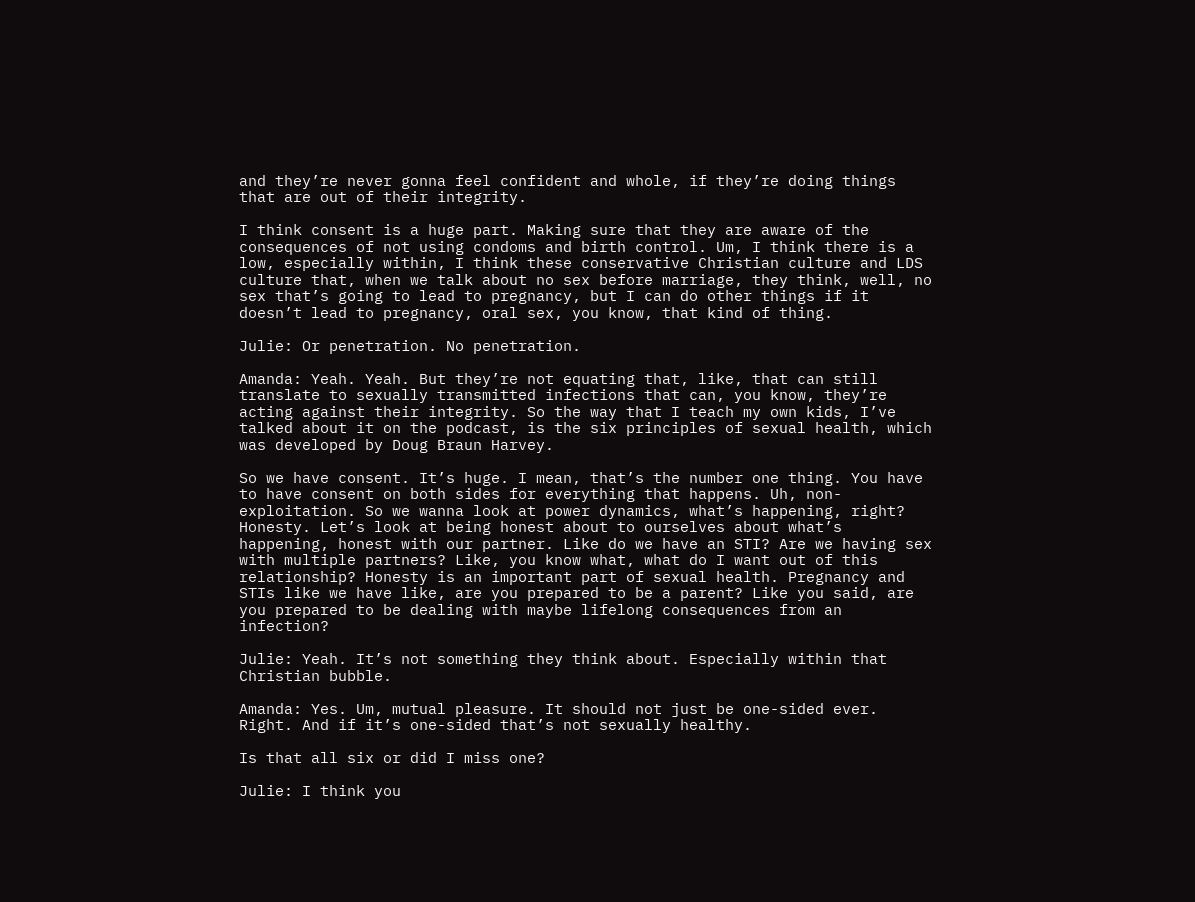and they’re never gonna feel confident and whole, if they’re doing things that are out of their integrity.

I think consent is a huge part. Making sure that they are aware of the consequences of not using condoms and birth control. Um, I think there is a low, especially within, I think these conservative Christian culture and LDS culture that, when we talk about no sex before marriage, they think, well, no sex that’s going to lead to pregnancy, but I can do other things if it doesn’t lead to pregnancy, oral sex, you know, that kind of thing.

Julie: Or penetration. No penetration.

Amanda: Yeah. Yeah. But they’re not equating that, like, that can still translate to sexually transmitted infections that can, you know, they’re acting against their integrity. So the way that I teach my own kids, I’ve talked about it on the podcast, is the six principles of sexual health, which was developed by Doug Braun Harvey.

So we have consent. It’s huge. I mean, that’s the number one thing. You have to have consent on both sides for everything that happens. Uh, non-exploitation. So we wanna look at power dynamics, what’s happening, right? Honesty. Let’s look at being honest about to ourselves about what’s happening, honest with our partner. Like do we have an STI? Are we having sex with multiple partners? Like, you know what, what do I want out of this relationship? Honesty is an important part of sexual health. Pregnancy and STIs like we have like, are you prepared to be a parent? Like you said, are you prepared to be dealing with maybe lifelong consequences from an infection?

Julie: Yeah. It’s not something they think about. Especially within that Christian bubble.

Amanda: Yes. Um, mutual pleasure. It should not just be one-sided ever. Right. And if it’s one-sided that’s not sexually healthy.

Is that all six or did I miss one?

Julie: I think you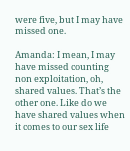were five, but I may have missed one.

Amanda: I mean, I may have missed counting non exploitation, oh, shared values. That’s the other one. Like do we have shared values when it comes to our sex life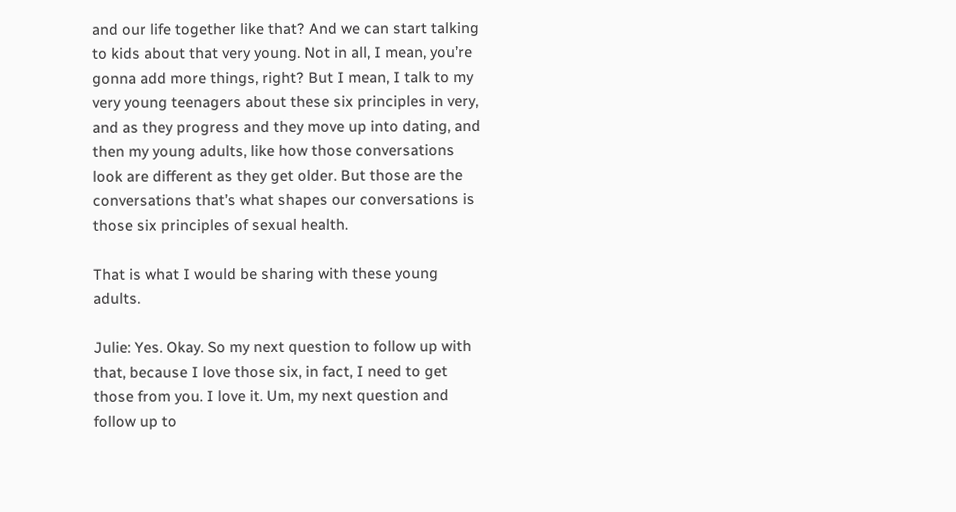and our life together like that? And we can start talking to kids about that very young. Not in all, I mean, you’re gonna add more things, right? But I mean, I talk to my very young teenagers about these six principles in very, and as they progress and they move up into dating, and then my young adults, like how those conversations look are different as they get older. But those are the conversations that’s what shapes our conversations is those six principles of sexual health.

That is what I would be sharing with these young adults.

Julie: Yes. Okay. So my next question to follow up with that, because I love those six, in fact, I need to get those from you. I love it. Um, my next question and follow up to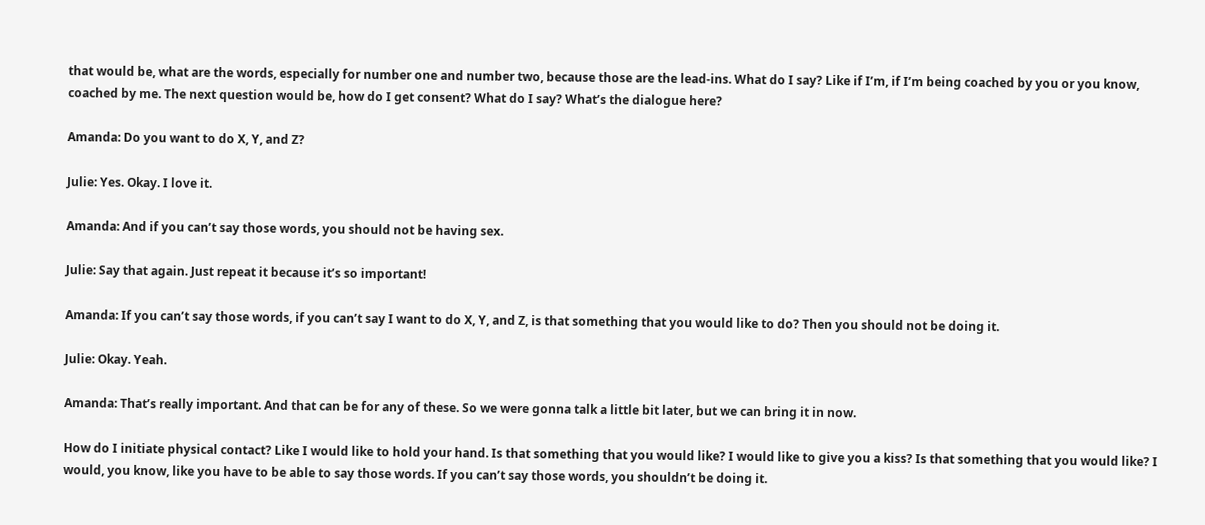that would be, what are the words, especially for number one and number two, because those are the lead-ins. What do I say? Like if I’m, if I’m being coached by you or you know, coached by me. The next question would be, how do I get consent? What do I say? What’s the dialogue here?

Amanda: Do you want to do X, Y, and Z?

Julie: Yes. Okay. I love it.

Amanda: And if you can’t say those words, you should not be having sex.

Julie: Say that again. Just repeat it because it’s so important!

Amanda: If you can’t say those words, if you can’t say I want to do X, Y, and Z, is that something that you would like to do? Then you should not be doing it.

Julie: Okay. Yeah.

Amanda: That’s really important. And that can be for any of these. So we were gonna talk a little bit later, but we can bring it in now.

How do I initiate physical contact? Like I would like to hold your hand. Is that something that you would like? I would like to give you a kiss? Is that something that you would like? I would, you know, like you have to be able to say those words. If you can’t say those words, you shouldn’t be doing it.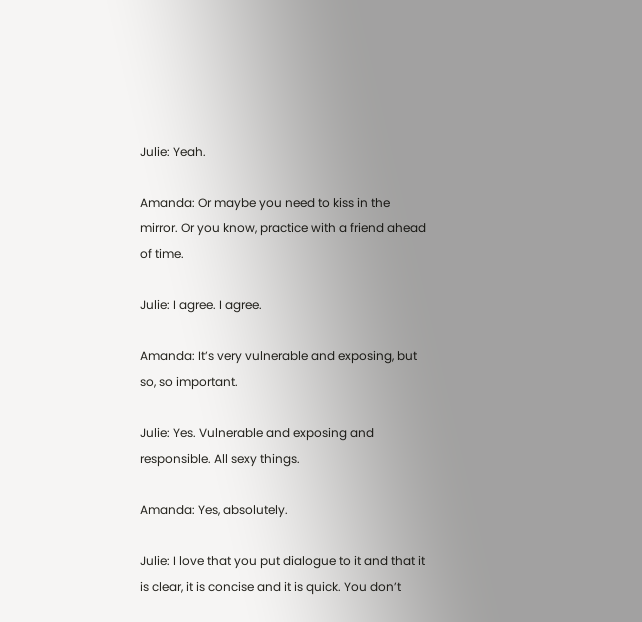Julie: Yeah.

Amanda: Or maybe you need to kiss in the mirror. Or you know, practice with a friend ahead of time.

Julie: I agree. I agree.

Amanda: It’s very vulnerable and exposing, but so, so important.

Julie: Yes. Vulnerable and exposing and responsible. All sexy things.

Amanda: Yes, absolutely.

Julie: I love that you put dialogue to it and that it is clear, it is concise and it is quick. You don’t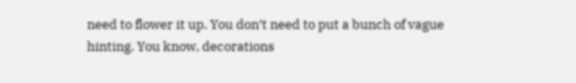need to flower it up. You don’t need to put a bunch of vague hinting. You know, decorations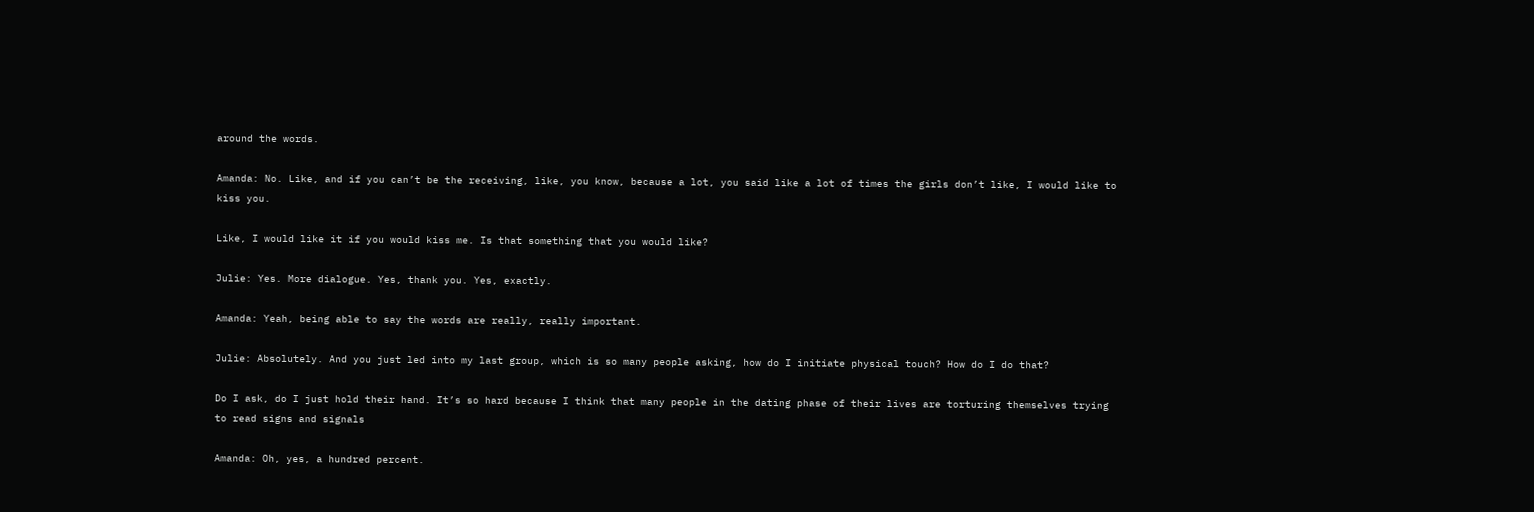around the words.

Amanda: No. Like, and if you can’t be the receiving, like, you know, because a lot, you said like a lot of times the girls don’t like, I would like to kiss you.

Like, I would like it if you would kiss me. Is that something that you would like?

Julie: Yes. More dialogue. Yes, thank you. Yes, exactly.

Amanda: Yeah, being able to say the words are really, really important.

Julie: Absolutely. And you just led into my last group, which is so many people asking, how do I initiate physical touch? How do I do that?

Do I ask, do I just hold their hand. It’s so hard because I think that many people in the dating phase of their lives are torturing themselves trying to read signs and signals

Amanda: Oh, yes, a hundred percent.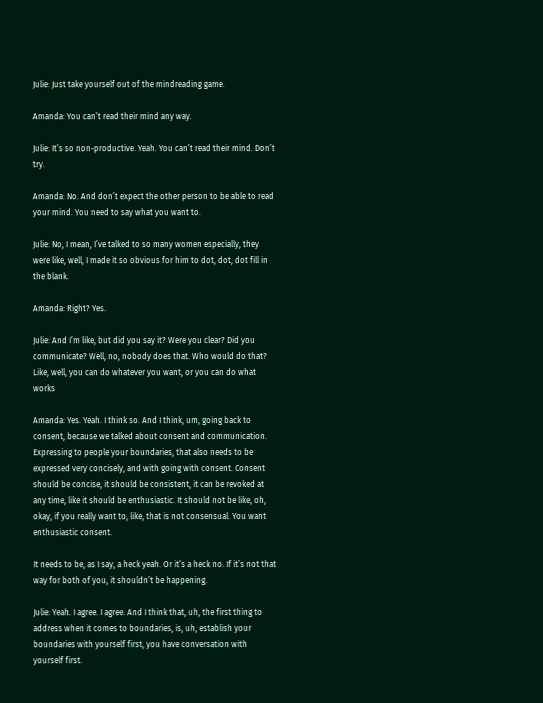Julie: Just take yourself out of the mindreading game.

Amanda: You can’t read their mind any way.

Julie: It’s so non-productive. Yeah. You can’t read their mind. Don’t try.

Amanda: No. And don’t expect the other person to be able to read your mind. You need to say what you want to.

Julie: No, I mean, I’ve talked to so many women especially, they were like, well, I made it so obvious for him to dot, dot, dot fill in the blank.

Amanda: Right? Yes.

Julie: And I’m like, but did you say it? Were you clear? Did you communicate? Well, no, nobody does that. Who would do that? Like, well, you can do whatever you want, or you can do what works

Amanda: Yes. Yeah. I think so. And I think, um, going back to consent, because we talked about consent and communication. Expressing to people your boundaries, that also needs to be expressed very concisely, and with going with consent. Consent should be concise, it should be consistent, it can be revoked at any time, like it should be enthusiastic. It should not be like, oh, okay, if you really want to, like, that is not consensual. You want enthusiastic consent.

It needs to be, as I say, a heck yeah. Or it’s a heck no. If it’s not that way for both of you, it shouldn’t be happening.

Julie: Yeah. I agree. I agree. And I think that, uh, the first thing to address when it comes to boundaries, is, uh, establish your boundaries with yourself first, you have conversation with yourself first.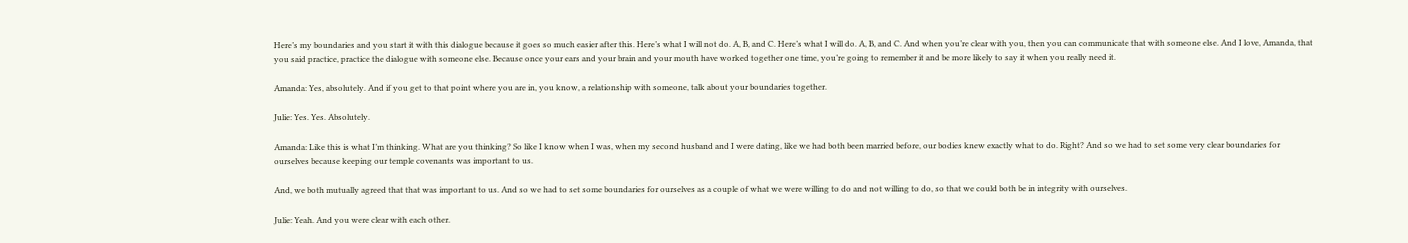Here’s my boundaries and you start it with this dialogue because it goes so much easier after this. Here’s what I will not do. A, B, and C. Here’s what I will do. A, B, and C. And when you’re clear with you, then you can communicate that with someone else. And I love, Amanda, that you said practice, practice the dialogue with someone else. Because once your ears and your brain and your mouth have worked together one time, you’re going to remember it and be more likely to say it when you really need it.

Amanda: Yes, absolutely. And if you get to that point where you are in, you know, a relationship with someone, talk about your boundaries together.

Julie: Yes. Yes. Absolutely.

Amanda: Like this is what I’m thinking. What are you thinking? So like I know when I was, when my second husband and I were dating, like we had both been married before, our bodies knew exactly what to do. Right? And so we had to set some very clear boundaries for ourselves because keeping our temple covenants was important to us.

And, we both mutually agreed that that was important to us. And so we had to set some boundaries for ourselves as a couple of what we were willing to do and not willing to do, so that we could both be in integrity with ourselves.

Julie: Yeah. And you were clear with each other.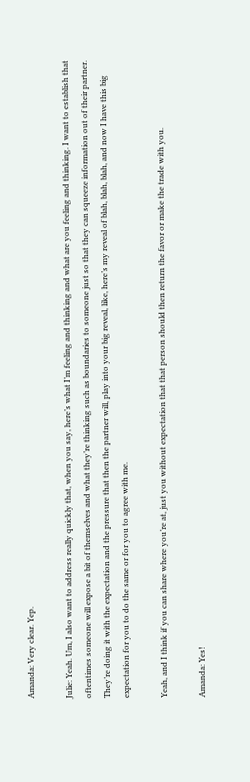Amanda: Very clear. Yep.

Julie: Yeah. Um, I also want to address really quickly that, when you say, here’s what I’m feeling and thinking and what are you feeling and thinking. I want to establish that oftentimes someone will expose a bit of themselves and what they’re thinking such as boundaries to someone just so that they can squeeze information out of their partner. They’re doing it with the expectation and the pressure that then the partner will, play into your big reveal, like, here’s my reveal of blah, blah, blah, and now I have this big expectation for you to do the same or for you to agree with me.

Yeah, and I think if you can share where you’re at, just you without expectation that that person should then return the favor or make the trade with you.

Amanda: Yes!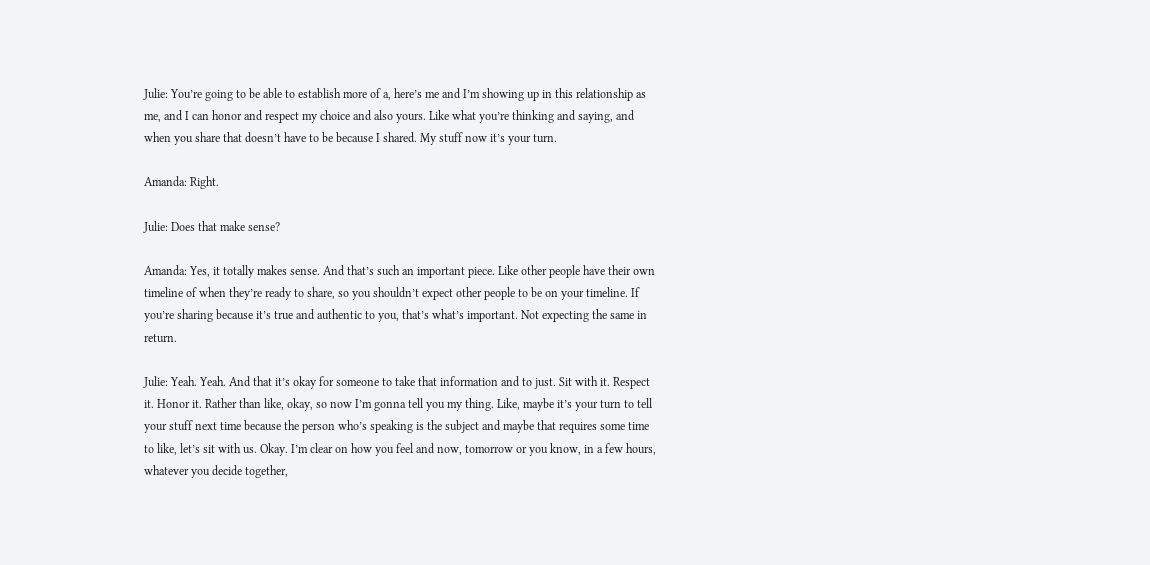Julie: You’re going to be able to establish more of a, here’s me and I’m showing up in this relationship as me, and I can honor and respect my choice and also yours. Like what you’re thinking and saying, and when you share that doesn’t have to be because I shared. My stuff now it’s your turn.

Amanda: Right.

Julie: Does that make sense?

Amanda: Yes, it totally makes sense. And that’s such an important piece. Like other people have their own timeline of when they’re ready to share, so you shouldn’t expect other people to be on your timeline. If you’re sharing because it’s true and authentic to you, that’s what’s important. Not expecting the same in return.

Julie: Yeah. Yeah. And that it’s okay for someone to take that information and to just. Sit with it. Respect it. Honor it. Rather than like, okay, so now I’m gonna tell you my thing. Like, maybe it’s your turn to tell your stuff next time because the person who’s speaking is the subject and maybe that requires some time to like, let’s sit with us. Okay. I’m clear on how you feel and now, tomorrow or you know, in a few hours, whatever you decide together,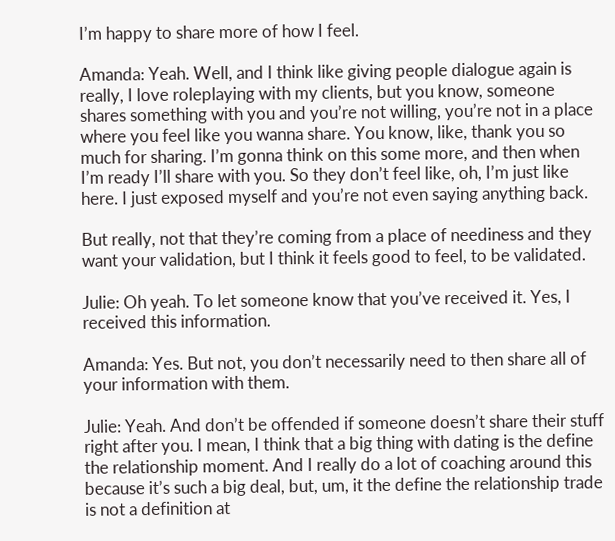I’m happy to share more of how I feel.

Amanda: Yeah. Well, and I think like giving people dialogue again is really, I love roleplaying with my clients, but you know, someone shares something with you and you’re not willing, you’re not in a place where you feel like you wanna share. You know, like, thank you so much for sharing. I’m gonna think on this some more, and then when I’m ready I’ll share with you. So they don’t feel like, oh, I’m just like here. I just exposed myself and you’re not even saying anything back.

But really, not that they’re coming from a place of neediness and they want your validation, but I think it feels good to feel, to be validated.

Julie: Oh yeah. To let someone know that you’ve received it. Yes, I received this information.

Amanda: Yes. But not, you don’t necessarily need to then share all of your information with them.

Julie: Yeah. And don’t be offended if someone doesn’t share their stuff right after you. I mean, I think that a big thing with dating is the define the relationship moment. And I really do a lot of coaching around this because it’s such a big deal, but, um, it the define the relationship trade is not a definition at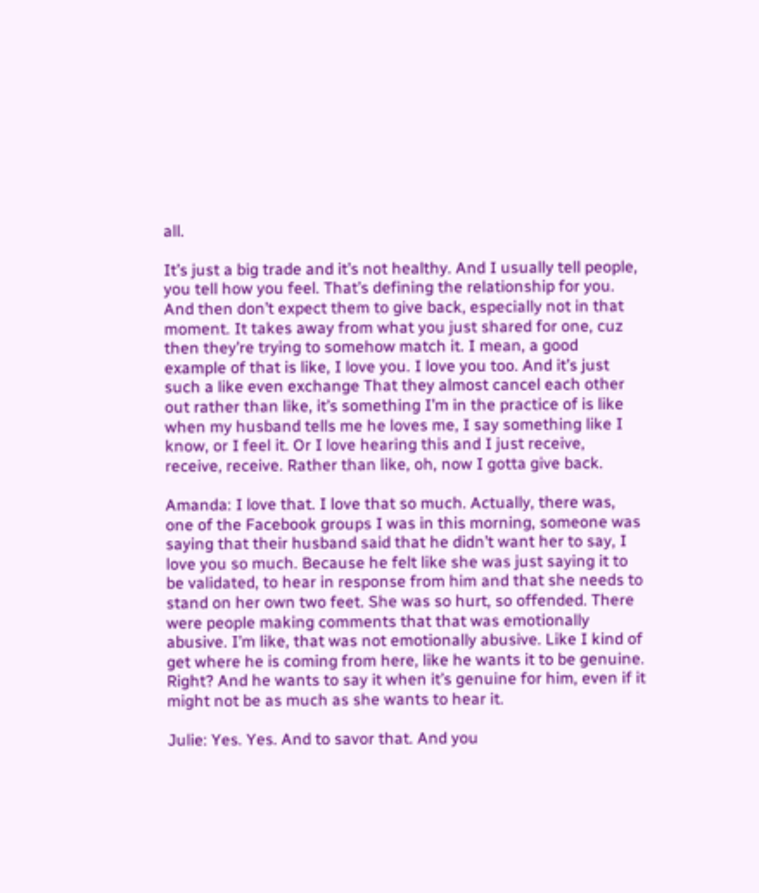all.

It’s just a big trade and it’s not healthy. And I usually tell people, you tell how you feel. That’s defining the relationship for you. And then don’t expect them to give back, especially not in that moment. It takes away from what you just shared for one, cuz then they’re trying to somehow match it. I mean, a good example of that is like, I love you. I love you too. And it’s just such a like even exchange That they almost cancel each other out rather than like, it’s something I’m in the practice of is like when my husband tells me he loves me, I say something like I know, or I feel it. Or I love hearing this and I just receive, receive, receive. Rather than like, oh, now I gotta give back.

Amanda: I love that. I love that so much. Actually, there was, one of the Facebook groups I was in this morning, someone was saying that their husband said that he didn’t want her to say, I love you so much. Because he felt like she was just saying it to be validated, to hear in response from him and that she needs to stand on her own two feet. She was so hurt, so offended. There were people making comments that that was emotionally abusive. I’m like, that was not emotionally abusive. Like I kind of get where he is coming from here, like he wants it to be genuine. Right? And he wants to say it when it’s genuine for him, even if it might not be as much as she wants to hear it.

Julie: Yes. Yes. And to savor that. And you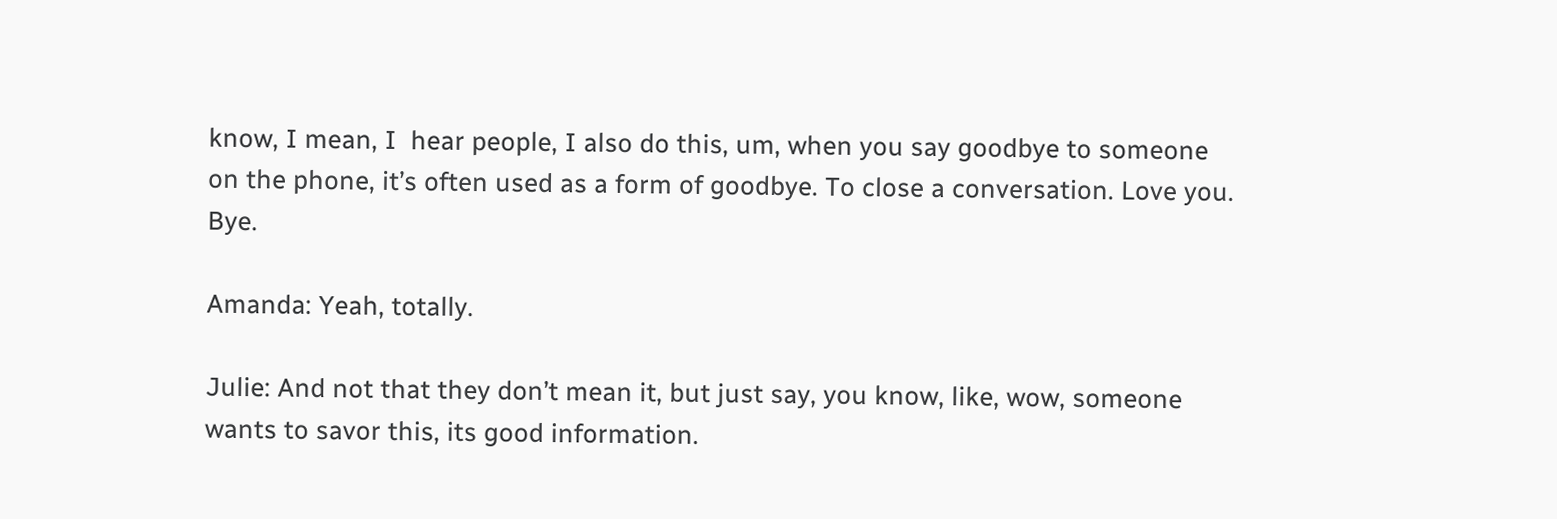know, I mean, I  hear people, I also do this, um, when you say goodbye to someone on the phone, it’s often used as a form of goodbye. To close a conversation. Love you. Bye.

Amanda: Yeah, totally.

Julie: And not that they don’t mean it, but just say, you know, like, wow, someone wants to savor this, its good information.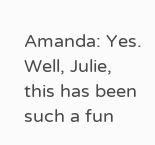Amanda: Yes. Well, Julie, this has been such a fun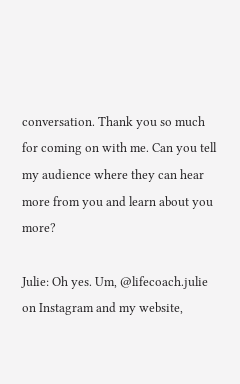conversation. Thank you so much for coming on with me. Can you tell my audience where they can hear more from you and learn about you more?

Julie: Oh yes. Um, @lifecoach.julie on Instagram and my website,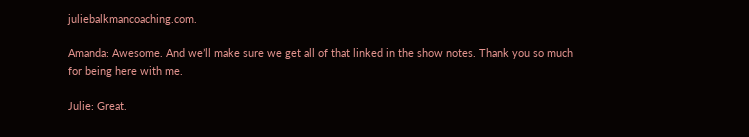juliebalkmancoaching.com.

Amanda: Awesome. And we’ll make sure we get all of that linked in the show notes. Thank you so much for being here with me.

Julie: Great.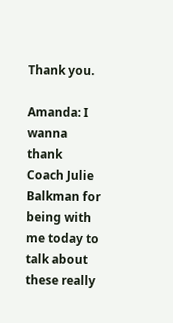Thank you.

Amanda: I wanna thank Coach Julie Balkman for being with me today to talk about these really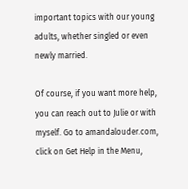important topics with our young adults, whether singled or even newly married.

Of course, if you want more help, you can reach out to Julie or with myself. Go to amandalouder.com, click on Get Help in the Menu,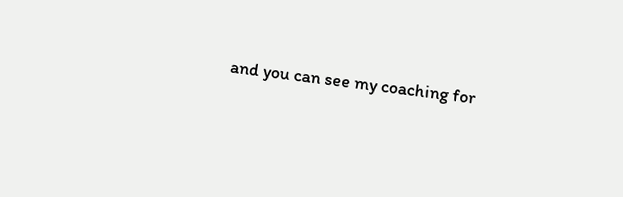and you can see my coaching for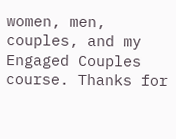women, men, couples, and my Engaged Couples course. Thanks for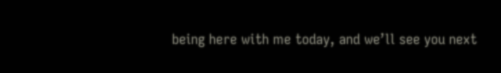being here with me today, and we’ll see you next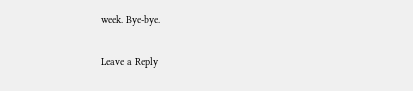week. Bye-bye.

Leave a Reply